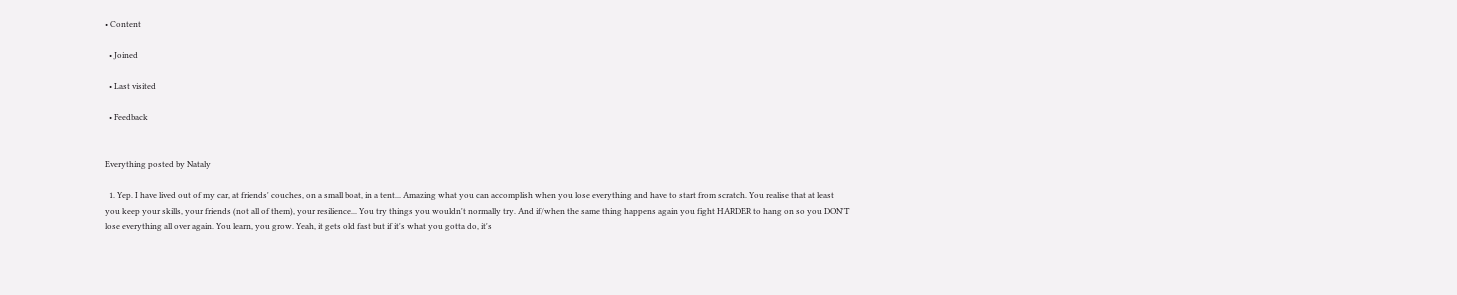• Content

  • Joined

  • Last visited

  • Feedback


Everything posted by Nataly

  1. Yep. I have lived out of my car, at friends' couches, on a small boat, in a tent... Amazing what you can accomplish when you lose everything and have to start from scratch. You realise that at least you keep your skills, your friends (not all of them), your resilience... You try things you wouldn't normally try. And if/when the same thing happens again you fight HARDER to hang on so you DON'T lose everything all over again. You learn, you grow. Yeah, it gets old fast but if it's what you gotta do, it's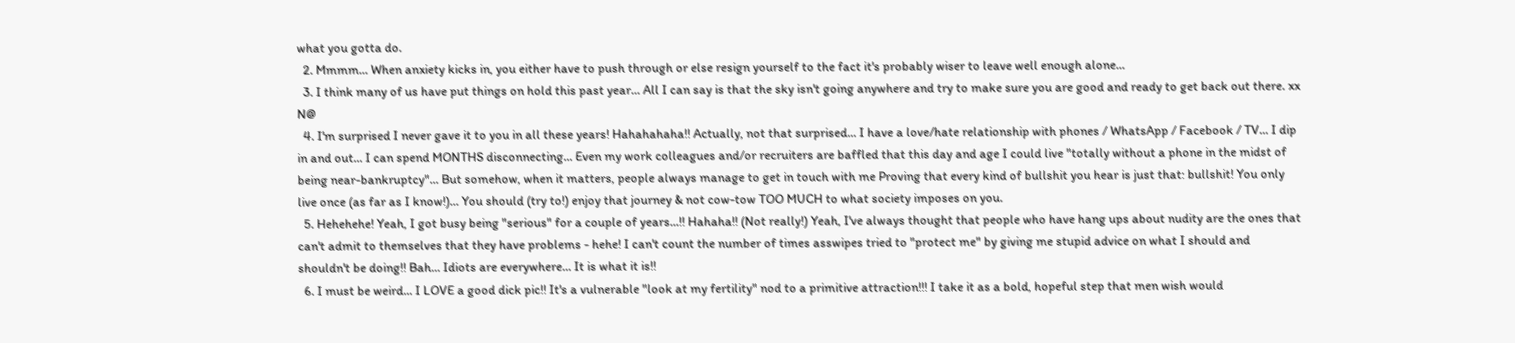what you gotta do.
  2. Mmmm... When anxiety kicks in, you either have to push through or else resign yourself to the fact it's probably wiser to leave well enough alone...
  3. I think many of us have put things on hold this past year... All I can say is that the sky isn't going anywhere and try to make sure you are good and ready to get back out there. xx N@
  4. I'm surprised I never gave it to you in all these years! Hahahahaha!! Actually, not that surprised... I have a love/hate relationship with phones / WhatsApp / Facebook / TV... I dip in and out... I can spend MONTHS disconnecting... Even my work colleagues and/or recruiters are baffled that this day and age I could live "totally without a phone in the midst of being near-bankruptcy"... But somehow, when it matters, people always manage to get in touch with me Proving that every kind of bullshit you hear is just that: bullshit! You only live once (as far as I know!)... You should (try to!) enjoy that journey & not cow-tow TOO MUCH to what society imposes on you.
  5. Hehehehe! Yeah, I got busy being "serious" for a couple of years...!! Hahaha!! (Not really!) Yeah, I've always thought that people who have hang ups about nudity are the ones that can't admit to themselves that they have problems - hehe! I can't count the number of times asswipes tried to "protect me" by giving me stupid advice on what I should and shouldn't be doing!! Bah... Idiots are everywhere... It is what it is!!
  6. I must be weird... I LOVE a good dick pic!! It's a vulnerable "look at my fertility" nod to a primitive attraction!!! I take it as a bold, hopeful step that men wish would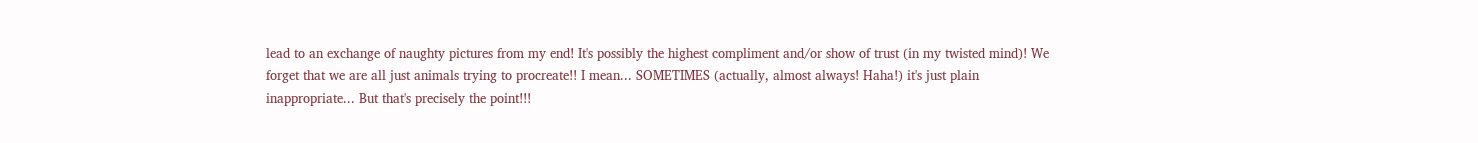lead to an exchange of naughty pictures from my end! It's possibly the highest compliment and/or show of trust (in my twisted mind)! We forget that we are all just animals trying to procreate!! I mean... SOMETIMES (actually, almost always! Haha!) it's just plain inappropriate... But that's precisely the point!!!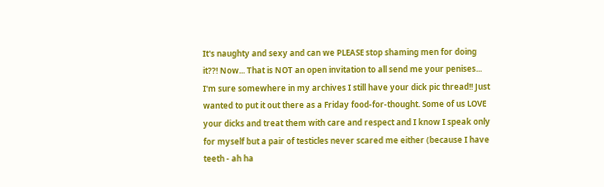It's naughty and sexy and can we PLEASE stop shaming men for doing it??! Now... That is NOT an open invitation to all send me your penises... I'm sure somewhere in my archives I still have your dick pic thread!! Just wanted to put it out there as a Friday food-for-thought. Some of us LOVE your dicks and treat them with care and respect and I know I speak only for myself but a pair of testicles never scared me either (because I have teeth - ah ha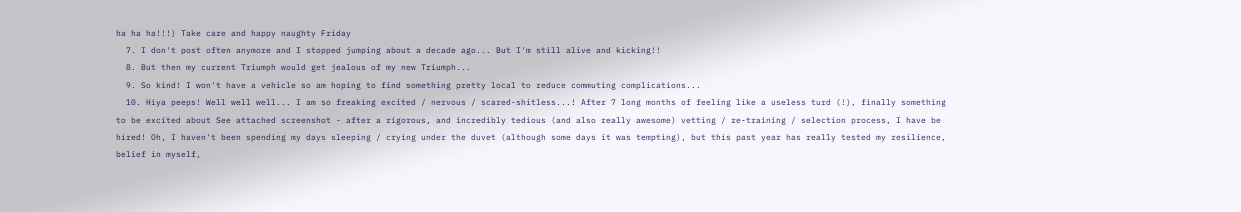ha ha ha!!!) Take care and happy naughty Friday
  7. I don't post often anymore and I stopped jumping about a decade ago... But I'm still alive and kicking!!
  8. But then my current Triumph would get jealous of my new Triumph...
  9. So kind! I won't have a vehicle so am hoping to find something pretty local to reduce commuting complications...
  10. Hiya peeps! Well well well... I am so freaking excited / nervous / scared-shitless...! After 7 long months of feeling like a useless turd (!), finally something to be excited about See attached screenshot - after a rigorous, and incredibly tedious (and also really awesome) vetting / re-training / selection process, I have be hired! Oh, I haven't been spending my days sleeping / crying under the duvet (although some days it was tempting), but this past year has really tested my resilience, belief in myself,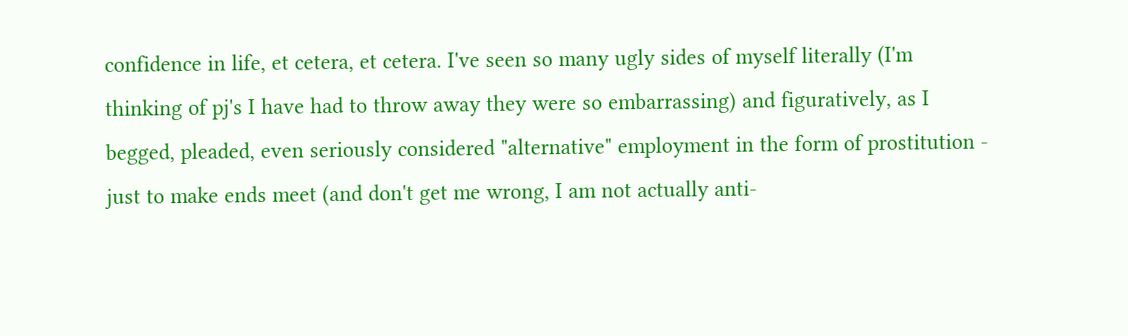confidence in life, et cetera, et cetera. I've seen so many ugly sides of myself literally (I'm thinking of pj's I have had to throw away they were so embarrassing) and figuratively, as I begged, pleaded, even seriously considered "alternative" employment in the form of prostitution - just to make ends meet (and don't get me wrong, I am not actually anti-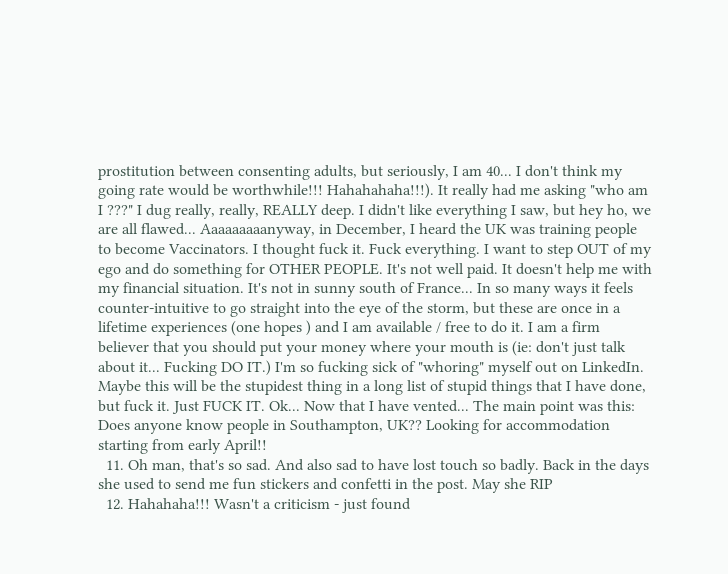prostitution between consenting adults, but seriously, I am 40... I don't think my going rate would be worthwhile!!! Hahahahaha!!!). It really had me asking "who am I ???" I dug really, really, REALLY deep. I didn't like everything I saw, but hey ho, we are all flawed... Aaaaaaaaanyway, in December, I heard the UK was training people to become Vaccinators. I thought fuck it. Fuck everything. I want to step OUT of my ego and do something for OTHER PEOPLE. It's not well paid. It doesn't help me with my financial situation. It's not in sunny south of France... In so many ways it feels counter-intuitive to go straight into the eye of the storm, but these are once in a lifetime experiences (one hopes ) and I am available / free to do it. I am a firm believer that you should put your money where your mouth is (ie: don't just talk about it... Fucking DO IT.) I'm so fucking sick of "whoring" myself out on LinkedIn. Maybe this will be the stupidest thing in a long list of stupid things that I have done, but fuck it. Just FUCK IT. Ok... Now that I have vented... The main point was this: Does anyone know people in Southampton, UK?? Looking for accommodation starting from early April!!
  11. Oh man, that's so sad. And also sad to have lost touch so badly. Back in the days she used to send me fun stickers and confetti in the post. May she RIP
  12. Hahahaha!!! Wasn't a criticism - just found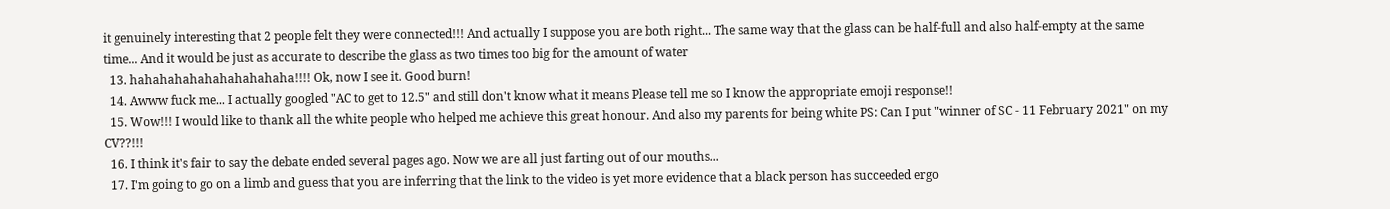it genuinely interesting that 2 people felt they were connected!!! And actually I suppose you are both right... The same way that the glass can be half-full and also half-empty at the same time... And it would be just as accurate to describe the glass as two times too big for the amount of water
  13. hahahahahahahahahahaha!!!! Ok, now I see it. Good burn!
  14. Awww fuck me... I actually googled "AC to get to 12.5" and still don't know what it means Please tell me so I know the appropriate emoji response!!
  15. Wow!!! I would like to thank all the white people who helped me achieve this great honour. And also my parents for being white PS: Can I put "winner of SC - 11 February 2021" on my CV??!!!
  16. I think it's fair to say the debate ended several pages ago. Now we are all just farting out of our mouths...
  17. I'm going to go on a limb and guess that you are inferring that the link to the video is yet more evidence that a black person has succeeded ergo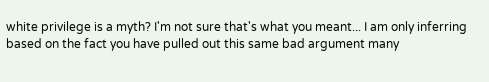white privilege is a myth? I'm not sure that's what you meant... I am only inferring based on the fact you have pulled out this same bad argument many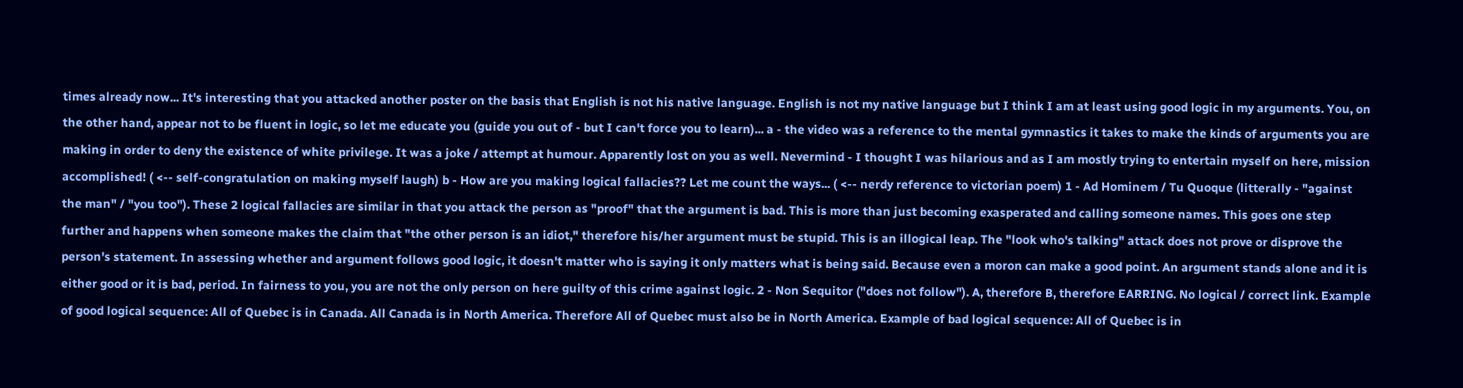times already now... It's interesting that you attacked another poster on the basis that English is not his native language. English is not my native language but I think I am at least using good logic in my arguments. You, on the other hand, appear not to be fluent in logic, so let me educate you (guide you out of - but I can't force you to learn)... a - the video was a reference to the mental gymnastics it takes to make the kinds of arguments you are making in order to deny the existence of white privilege. It was a joke / attempt at humour. Apparently lost on you as well. Nevermind - I thought I was hilarious and as I am mostly trying to entertain myself on here, mission accomplished! ( <-- self-congratulation on making myself laugh) b - How are you making logical fallacies?? Let me count the ways... ( <-- nerdy reference to victorian poem) 1 - Ad Hominem / Tu Quoque (litterally - "against the man" / "you too"). These 2 logical fallacies are similar in that you attack the person as "proof" that the argument is bad. This is more than just becoming exasperated and calling someone names. This goes one step further and happens when someone makes the claim that "the other person is an idiot," therefore his/her argument must be stupid. This is an illogical leap. The "look who's talking" attack does not prove or disprove the person's statement. In assessing whether and argument follows good logic, it doesn't matter who is saying it only matters what is being said. Because even a moron can make a good point. An argument stands alone and it is either good or it is bad, period. In fairness to you, you are not the only person on here guilty of this crime against logic. 2 - Non Sequitor ("does not follow"). A, therefore B, therefore EARRING. No logical / correct link. Example of good logical sequence: All of Quebec is in Canada. All Canada is in North America. Therefore All of Quebec must also be in North America. Example of bad logical sequence: All of Quebec is in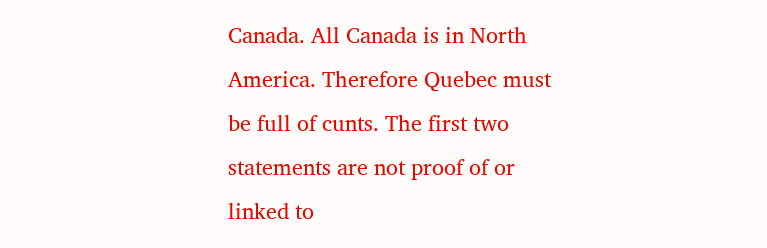Canada. All Canada is in North America. Therefore Quebec must be full of cunts. The first two statements are not proof of or linked to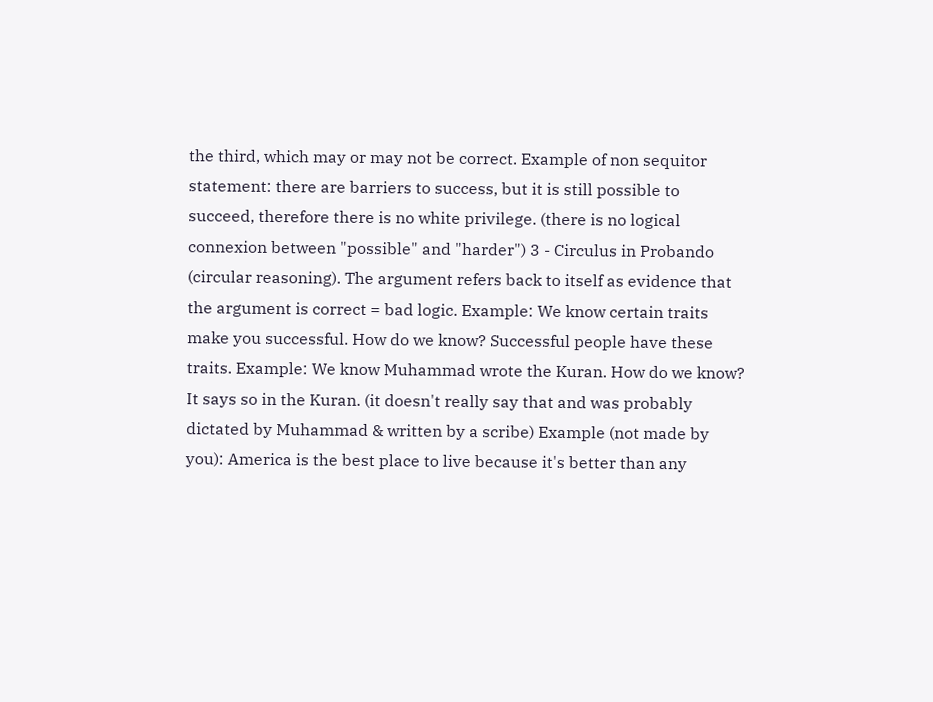the third, which may or may not be correct. Example of non sequitor statement: there are barriers to success, but it is still possible to succeed, therefore there is no white privilege. (there is no logical connexion between "possible" and "harder") 3 - Circulus in Probando (circular reasoning). The argument refers back to itself as evidence that the argument is correct = bad logic. Example: We know certain traits make you successful. How do we know? Successful people have these traits. Example: We know Muhammad wrote the Kuran. How do we know? It says so in the Kuran. (it doesn't really say that and was probably dictated by Muhammad & written by a scribe) Example (not made by you): America is the best place to live because it's better than any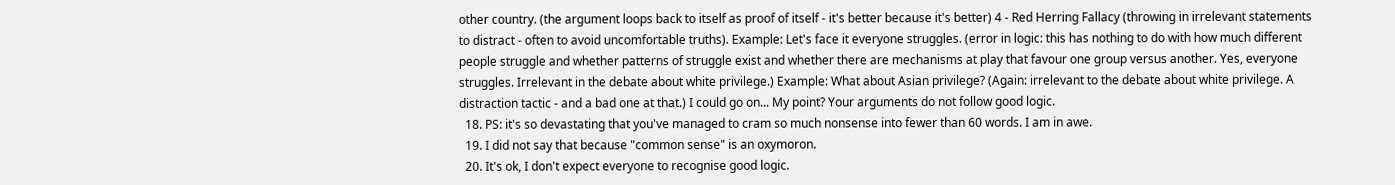other country. (the argument loops back to itself as proof of itself - it's better because it's better) 4 - Red Herring Fallacy (throwing in irrelevant statements to distract - often to avoid uncomfortable truths). Example: Let's face it everyone struggles. (error in logic: this has nothing to do with how much different people struggle and whether patterns of struggle exist and whether there are mechanisms at play that favour one group versus another. Yes, everyone struggles. Irrelevant in the debate about white privilege.) Example: What about Asian privilege? (Again: irrelevant to the debate about white privilege. A distraction tactic - and a bad one at that.) I could go on... My point? Your arguments do not follow good logic.
  18. PS: it's so devastating that you've managed to cram so much nonsense into fewer than 60 words. I am in awe.
  19. I did not say that because "common sense" is an oxymoron.
  20. It's ok, I don't expect everyone to recognise good logic.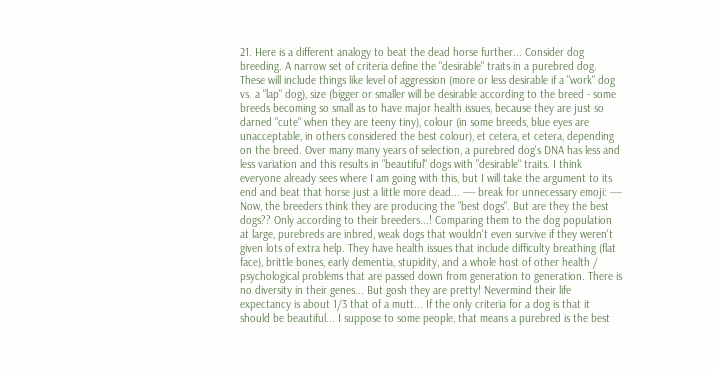21. Here is a different analogy to beat the dead horse further... Consider dog breeding. A narrow set of criteria define the "desirable" traits in a purebred dog. These will include things like level of aggression (more or less desirable if a "work" dog vs. a "lap" dog), size (bigger or smaller will be desirable according to the breed - some breeds becoming so small as to have major health issues, because they are just so darned "cute" when they are teeny tiny), colour (in some breeds, blue eyes are unacceptable, in others considered the best colour), et cetera, et cetera, depending on the breed. Over many many years of selection, a purebred dog's DNA has less and less variation and this results in "beautiful" dogs with "desirable" traits. I think everyone already sees where I am going with this, but I will take the argument to its end and beat that horse just a little more dead... ---- break for unnecessary emoji: ---- Now, the breeders think they are producing the "best dogs". But are they the best dogs?? Only according to their breeders...! Comparing them to the dog population at large, purebreds are inbred, weak dogs that wouldn't even survive if they weren't given lots of extra help. They have health issues that include difficulty breathing (flat face), brittle bones, early dementia, stupidity, and a whole host of other health / psychological problems that are passed down from generation to generation. There is no diversity in their genes... But gosh they are pretty! Nevermind their life expectancy is about 1/3 that of a mutt... If the only criteria for a dog is that it should be beautiful... I suppose to some people, that means a purebred is the best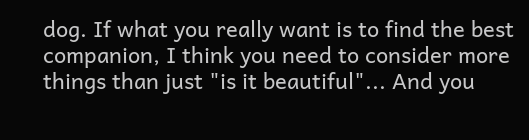dog. If what you really want is to find the best companion, I think you need to consider more things than just "is it beautiful"... And you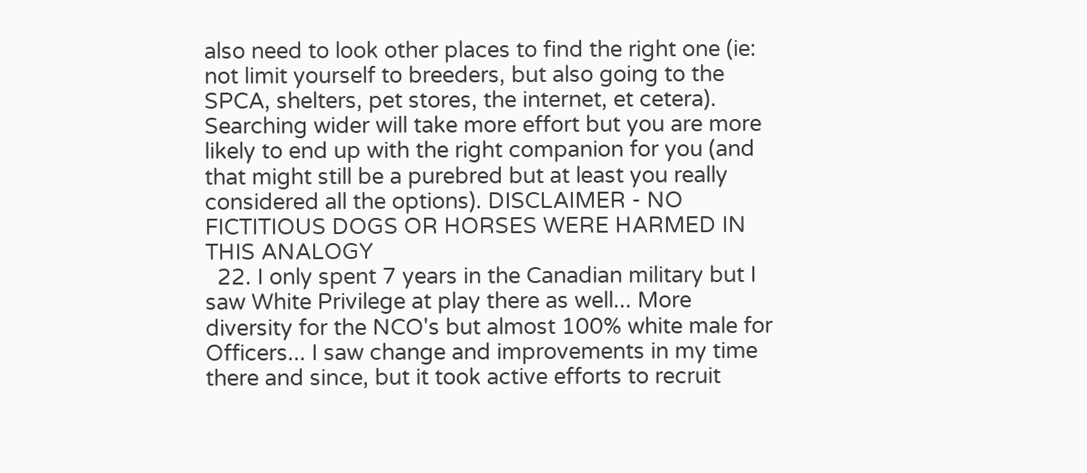also need to look other places to find the right one (ie: not limit yourself to breeders, but also going to the SPCA, shelters, pet stores, the internet, et cetera). Searching wider will take more effort but you are more likely to end up with the right companion for you (and that might still be a purebred but at least you really considered all the options). DISCLAIMER - NO FICTITIOUS DOGS OR HORSES WERE HARMED IN THIS ANALOGY
  22. I only spent 7 years in the Canadian military but I saw White Privilege at play there as well... More diversity for the NCO's but almost 100% white male for Officers... I saw change and improvements in my time there and since, but it took active efforts to recruit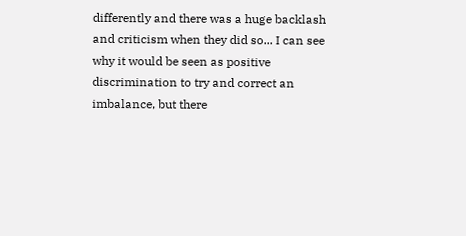differently and there was a huge backlash and criticism when they did so... I can see why it would be seen as positive discrimination to try and correct an imbalance, but there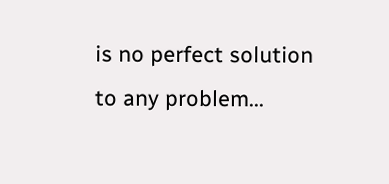is no perfect solution to any problem...